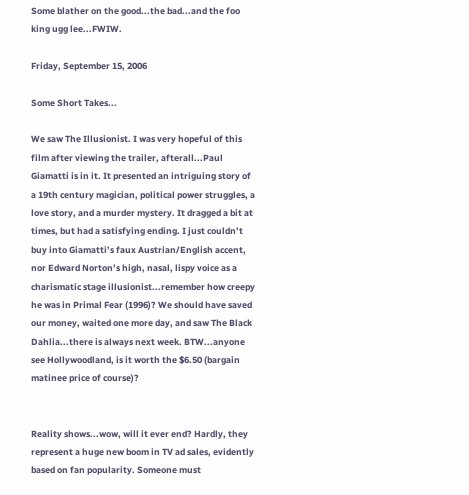Some blather on the good...the bad...and the foo king ugg lee...FWIW.

Friday, September 15, 2006

Some Short Takes...

We saw The Illusionist. I was very hopeful of this film after viewing the trailer, afterall...Paul Giamatti is in it. It presented an intriguing story of a 19th century magician, political power struggles, a love story, and a murder mystery. It dragged a bit at times, but had a satisfying ending. I just couldn’t buy into Giamatti’s faux Austrian/English accent, nor Edward Norton’s high, nasal, lispy voice as a charismatic stage illusionist...remember how creepy he was in Primal Fear (1996)? We should have saved our money, waited one more day, and saw The Black Dahlia...there is always next week. BTW...anyone see Hollywoodland, is it worth the $6.50 (bargain matinee price of course)?


Reality shows...wow, will it ever end? Hardly, they represent a huge new boom in TV ad sales, evidently based on fan popularity. Someone must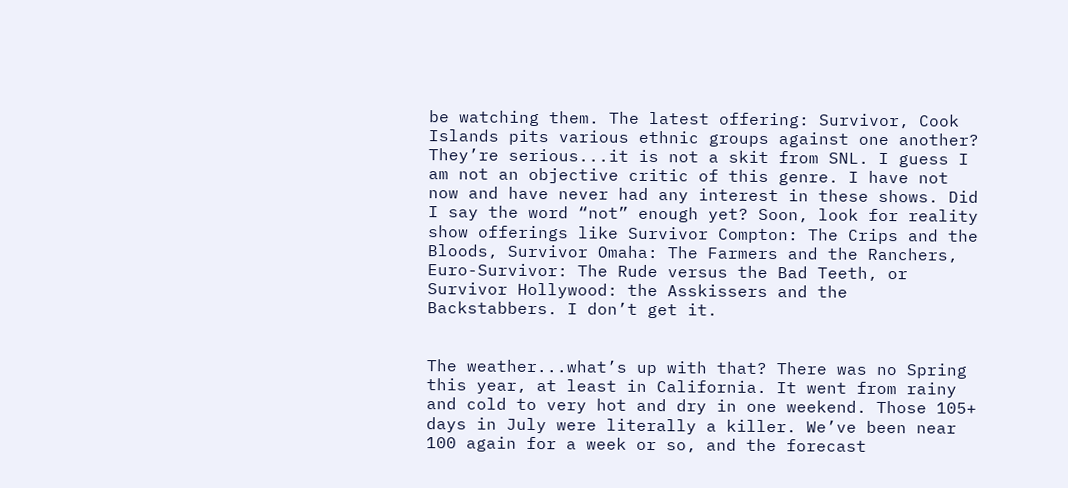be watching them. The latest offering: Survivor, Cook Islands pits various ethnic groups against one another? They’re serious...it is not a skit from SNL. I guess I am not an objective critic of this genre. I have not now and have never had any interest in these shows. Did I say the word “not” enough yet? Soon, look for reality show offerings like Survivor Compton: The Crips and the Bloods, Survivor Omaha: The Farmers and the Ranchers, Euro-Survivor: The Rude versus the Bad Teeth, or Survivor Hollywood: the Asskissers and the Backstabbers. I don’t get it.


The weather...what’s up with that? There was no Spring this year, at least in California. It went from rainy and cold to very hot and dry in one weekend. Those 105+ days in July were literally a killer. We’ve been near 100 again for a week or so, and the forecast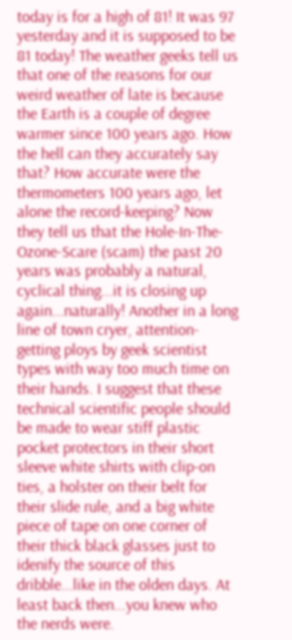today is for a high of 81! It was 97 yesterday and it is supposed to be 81 today! The weather geeks tell us that one of the reasons for our weird weather of late is because the Earth is a couple of degree warmer since 100 years ago. How the hell can they accurately say that? How accurate were the thermometers 100 years ago, let alone the record-keeping? Now they tell us that the Hole-In-The-Ozone-Scare (scam) the past 20 years was probably a natural, cyclical thing...it is closing up again...naturally! Another in a long line of town cryer, attention-getting ploys by geek scientist types with way too much time on their hands. I suggest that these technical scientific people should be made to wear stiff plastic pocket protectors in their short sleeve white shirts with clip-on ties, a holster on their belt for their slide rule, and a big white piece of tape on one corner of their thick black glasses just to idenify the source of this dribble...like in the olden days. At least back then...you knew who the nerds were.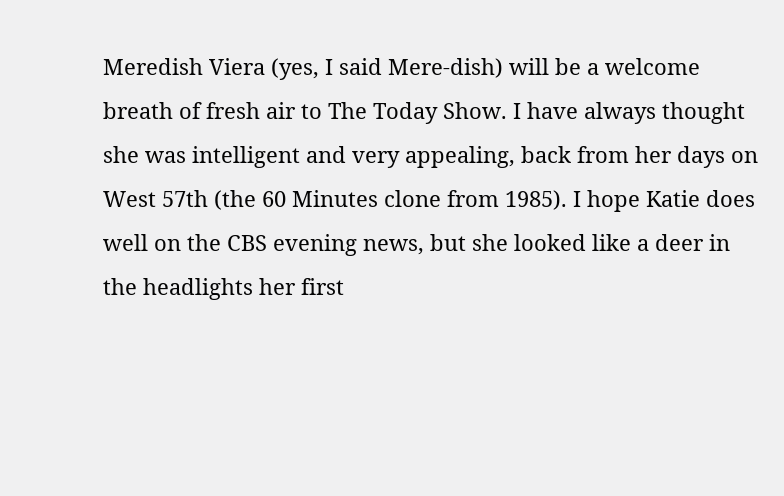Meredish Viera (yes, I said Mere-dish) will be a welcome breath of fresh air to The Today Show. I have always thought she was intelligent and very appealing, back from her days on West 57th (the 60 Minutes clone from 1985). I hope Katie does well on the CBS evening news, but she looked like a deer in the headlights her first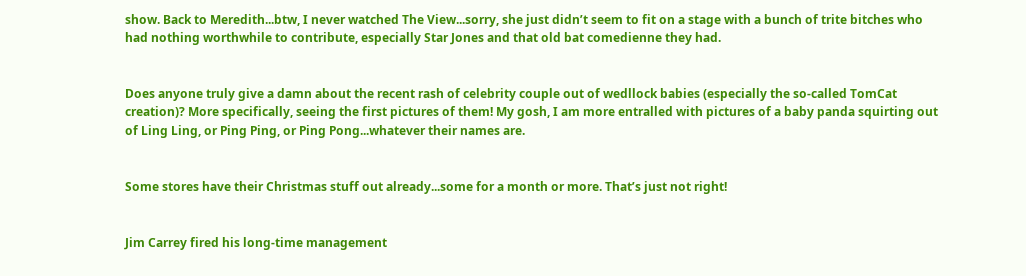show. Back to Meredith...btw, I never watched The View...sorry, she just didn’t seem to fit on a stage with a bunch of trite bitches who had nothing worthwhile to contribute, especially Star Jones and that old bat comedienne they had.


Does anyone truly give a damn about the recent rash of celebrity couple out of wedllock babies (especially the so-called TomCat creation)? More specifically, seeing the first pictures of them! My gosh, I am more entralled with pictures of a baby panda squirting out of Ling Ling, or Ping Ping, or Ping Pong...whatever their names are.


Some stores have their Christmas stuff out already...some for a month or more. That’s just not right!


Jim Carrey fired his long-time management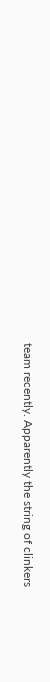team recently. Apparently the string of clinkers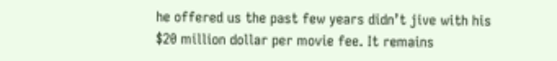he offered us the past few years didn’t jive with his $20 million dollar per movie fee. It remains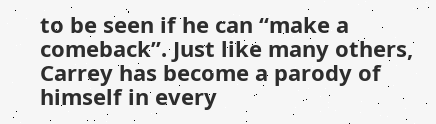to be seen if he can “make a comeback”. Just like many others, Carrey has become a parody of himself in every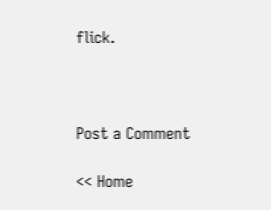flick.



Post a Comment

<< Home